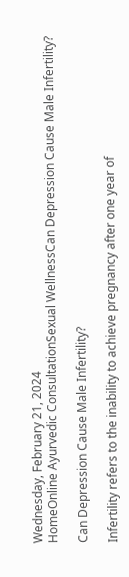Wednesday, February 21, 2024
HomeOnline Ayurvedic ConsultationSexual WellnessCan Depression Cause Male Infertility?

Can Depression Cause Male Infertility?

Infertility refers to the inability to achieve pregnancy after one year of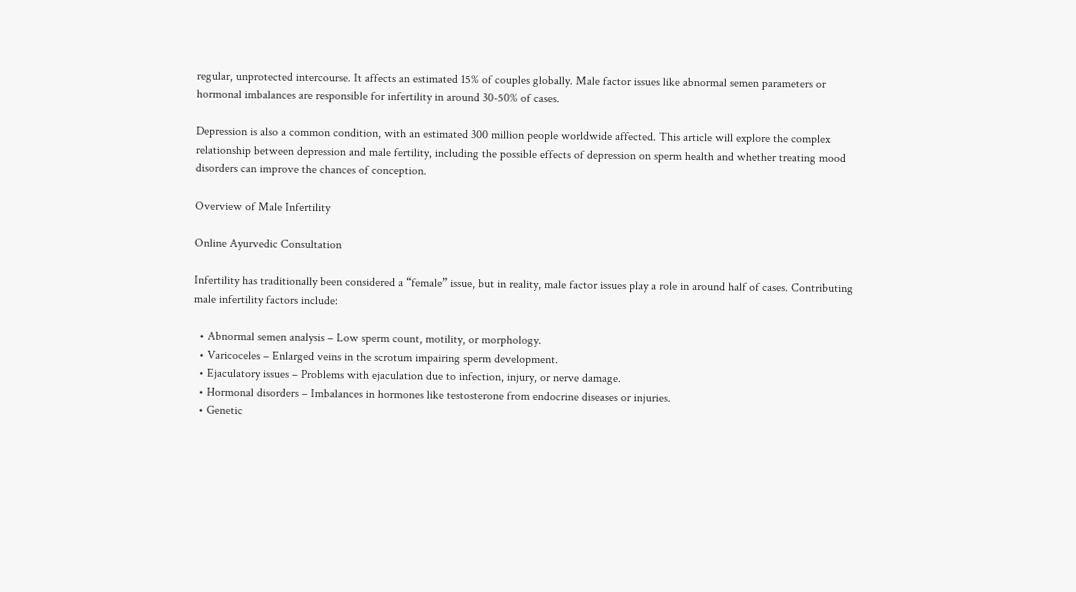regular, unprotected intercourse. It affects an estimated 15% of couples globally. Male factor issues like abnormal semen parameters or hormonal imbalances are responsible for infertility in around 30-50% of cases.

Depression is also a common condition, with an estimated 300 million people worldwide affected. This article will explore the complex relationship between depression and male fertility, including the possible effects of depression on sperm health and whether treating mood disorders can improve the chances of conception.

Overview of Male Infertility

Online Ayurvedic Consultation

Infertility has traditionally been considered a “female” issue, but in reality, male factor issues play a role in around half of cases. Contributing male infertility factors include:

  • Abnormal semen analysis – Low sperm count, motility, or morphology.
  • Varicoceles – Enlarged veins in the scrotum impairing sperm development.
  • Ejaculatory issues – Problems with ejaculation due to infection, injury, or nerve damage.
  • Hormonal disorders – Imbalances in hormones like testosterone from endocrine diseases or injuries.
  • Genetic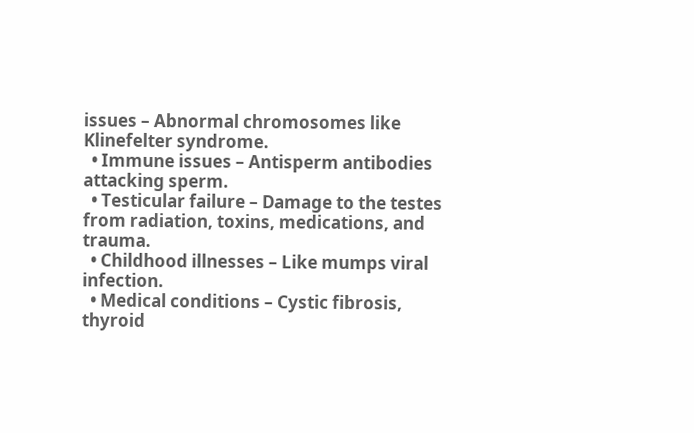issues – Abnormal chromosomes like Klinefelter syndrome.
  • Immune issues – Antisperm antibodies attacking sperm.
  • Testicular failure – Damage to the testes from radiation, toxins, medications, and trauma.
  • Childhood illnesses – Like mumps viral infection.
  • Medical conditions – Cystic fibrosis, thyroid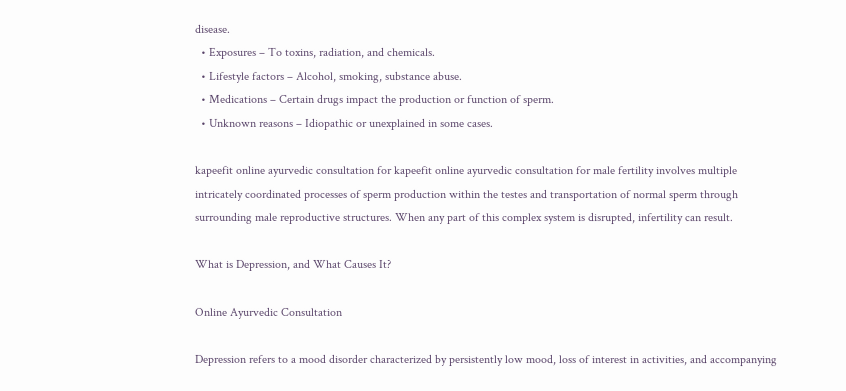disease.
  • Exposures – To toxins, radiation, and chemicals.
  • Lifestyle factors – Alcohol, smoking, substance abuse.
  • Medications – Certain drugs impact the production or function of sperm.
  • Unknown reasons – Idiopathic or unexplained in some cases.

kapeefit online ayurvedic consultation for kapeefit online ayurvedic consultation for male fertility involves multiple intricately coordinated processes of sperm production within the testes and transportation of normal sperm through surrounding male reproductive structures. When any part of this complex system is disrupted, infertility can result.

What is Depression, and What Causes It?

Online Ayurvedic Consultation

Depression refers to a mood disorder characterized by persistently low mood, loss of interest in activities, and accompanying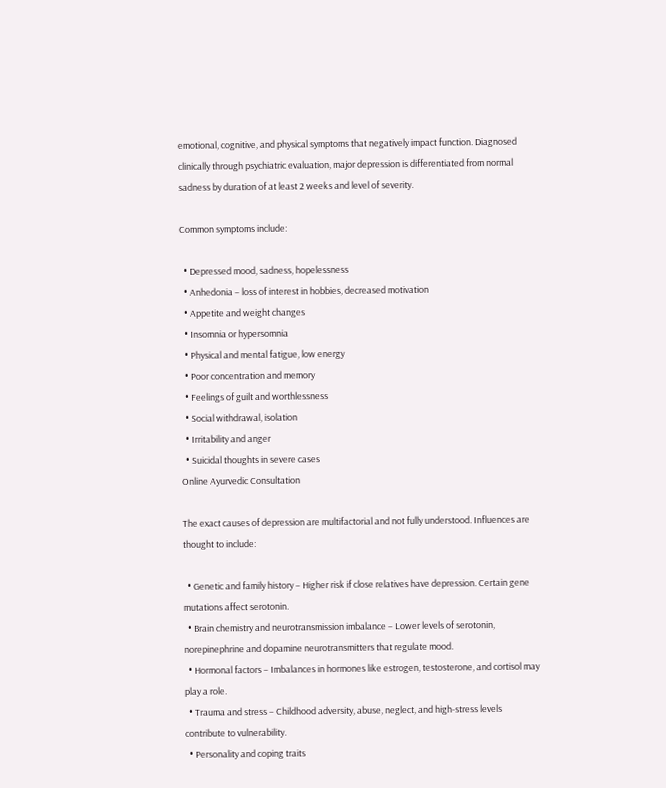emotional, cognitive, and physical symptoms that negatively impact function. Diagnosed clinically through psychiatric evaluation, major depression is differentiated from normal sadness by duration of at least 2 weeks and level of severity.

Common symptoms include:

  • Depressed mood, sadness, hopelessness
  • Anhedonia – loss of interest in hobbies, decreased motivation
  • Appetite and weight changes
  • Insomnia or hypersomnia
  • Physical and mental fatigue, low energy
  • Poor concentration and memory
  • Feelings of guilt and worthlessness
  • Social withdrawal, isolation
  • Irritability and anger
  • Suicidal thoughts in severe cases
Online Ayurvedic Consultation

The exact causes of depression are multifactorial and not fully understood. Influences are thought to include:

  • Genetic and family history – Higher risk if close relatives have depression. Certain gene mutations affect serotonin.
  • Brain chemistry and neurotransmission imbalance – Lower levels of serotonin, norepinephrine and dopamine neurotransmitters that regulate mood.
  • Hormonal factors – Imbalances in hormones like estrogen, testosterone, and cortisol may play a role.
  • Trauma and stress – Childhood adversity, abuse, neglect, and high-stress levels contribute to vulnerability.
  • Personality and coping traits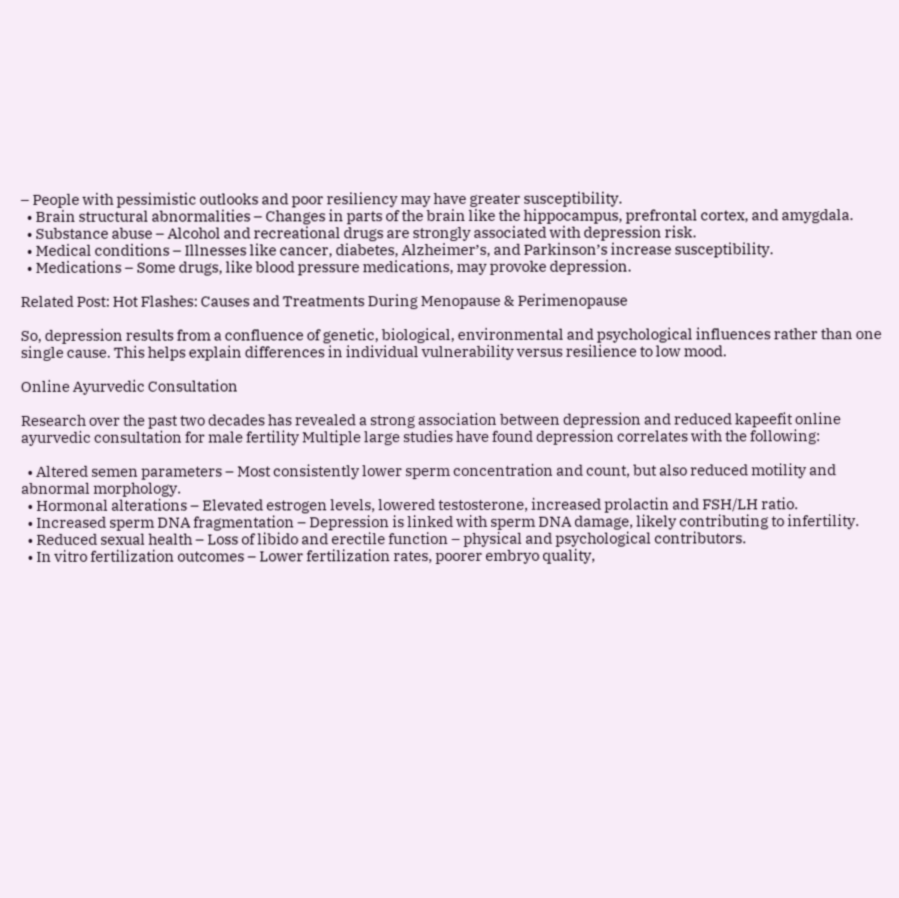– People with pessimistic outlooks and poor resiliency may have greater susceptibility.
  • Brain structural abnormalities – Changes in parts of the brain like the hippocampus, prefrontal cortex, and amygdala.
  • Substance abuse – Alcohol and recreational drugs are strongly associated with depression risk.
  • Medical conditions – Illnesses like cancer, diabetes, Alzheimer’s, and Parkinson’s increase susceptibility.
  • Medications – Some drugs, like blood pressure medications, may provoke depression.

Related Post: Hot Flashes: Causes and Treatments During Menopause & Perimenopause

So, depression results from a confluence of genetic, biological, environmental and psychological influences rather than one single cause. This helps explain differences in individual vulnerability versus resilience to low mood.

Online Ayurvedic Consultation

Research over the past two decades has revealed a strong association between depression and reduced kapeefit online ayurvedic consultation for male fertility Multiple large studies have found depression correlates with the following:

  • Altered semen parameters – Most consistently lower sperm concentration and count, but also reduced motility and abnormal morphology.
  • Hormonal alterations – Elevated estrogen levels, lowered testosterone, increased prolactin and FSH/LH ratio.
  • Increased sperm DNA fragmentation – Depression is linked with sperm DNA damage, likely contributing to infertility.
  • Reduced sexual health – Loss of libido and erectile function – physical and psychological contributors.
  • In vitro fertilization outcomes – Lower fertilization rates, poorer embryo quality,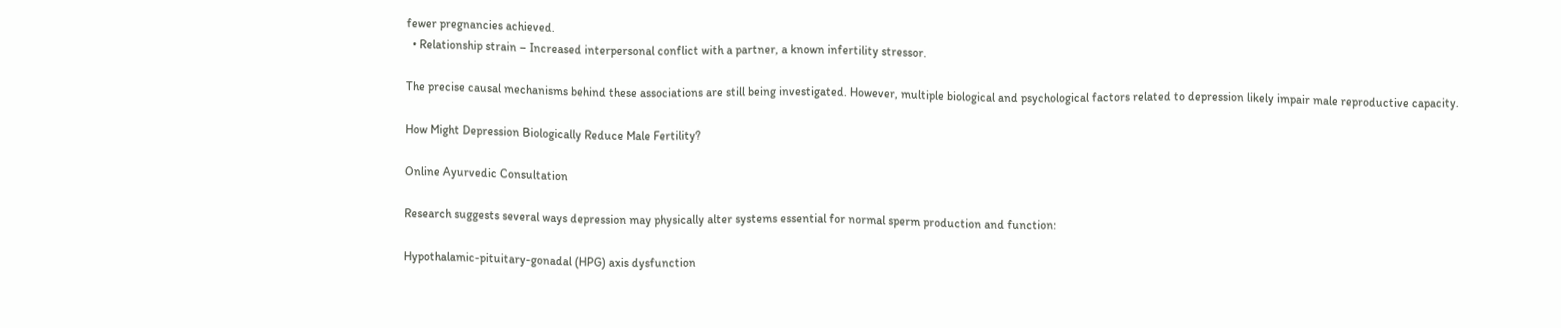fewer pregnancies achieved.
  • Relationship strain – Increased interpersonal conflict with a partner, a known infertility stressor.

The precise causal mechanisms behind these associations are still being investigated. However, multiple biological and psychological factors related to depression likely impair male reproductive capacity.

How Might Depression Biologically Reduce Male Fertility?

Online Ayurvedic Consultation

Research suggests several ways depression may physically alter systems essential for normal sperm production and function:

Hypothalamic-pituitary-gonadal (HPG) axis dysfunction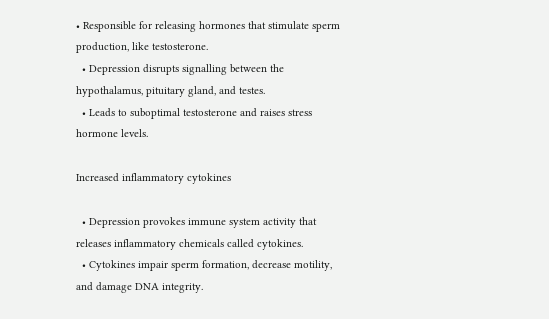• Responsible for releasing hormones that stimulate sperm production, like testosterone.
  • Depression disrupts signalling between the hypothalamus, pituitary gland, and testes.
  • Leads to suboptimal testosterone and raises stress hormone levels.

Increased inflammatory cytokines

  • Depression provokes immune system activity that releases inflammatory chemicals called cytokines.
  • Cytokines impair sperm formation, decrease motility, and damage DNA integrity.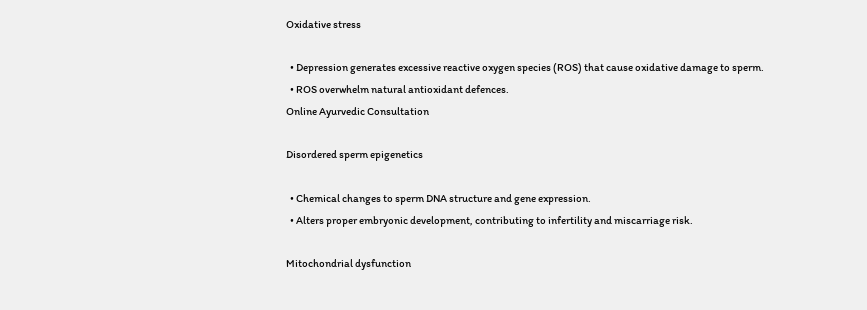Oxidative stress

  • Depression generates excessive reactive oxygen species (ROS) that cause oxidative damage to sperm.
  • ROS overwhelm natural antioxidant defences.
Online Ayurvedic Consultation

Disordered sperm epigenetics

  • Chemical changes to sperm DNA structure and gene expression.
  • Alters proper embryonic development, contributing to infertility and miscarriage risk.

Mitochondrial dysfunction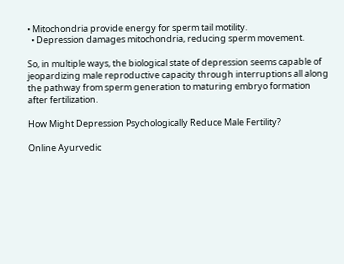• Mitochondria provide energy for sperm tail motility.
  • Depression damages mitochondria, reducing sperm movement.

So, in multiple ways, the biological state of depression seems capable of jeopardizing male reproductive capacity through interruptions all along the pathway from sperm generation to maturing embryo formation after fertilization.

How Might Depression Psychologically Reduce Male Fertility?

Online Ayurvedic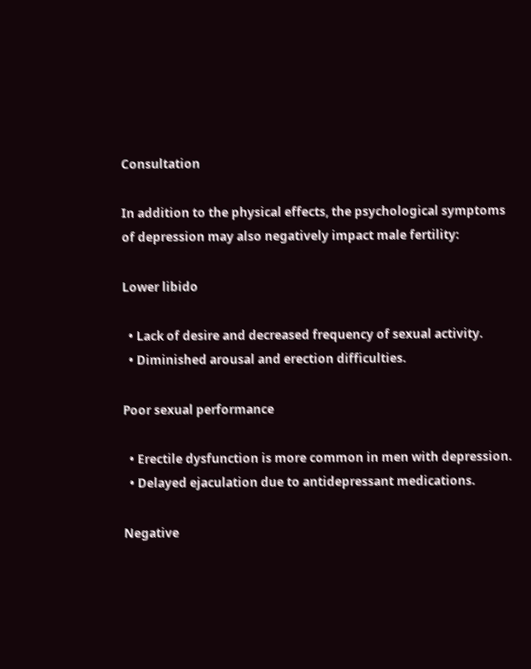Consultation

In addition to the physical effects, the psychological symptoms of depression may also negatively impact male fertility:

Lower libido

  • Lack of desire and decreased frequency of sexual activity.
  • Diminished arousal and erection difficulties.

Poor sexual performance

  • Erectile dysfunction is more common in men with depression.
  • Delayed ejaculation due to antidepressant medications.

Negative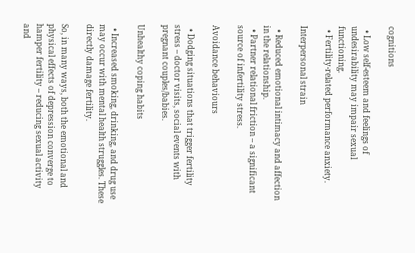cognitions

  • Low self-esteem and feelings of undesirability may impair sexual functioning.
  • Fertility-related performance anxiety.

Interpersonal strain

  • Reduced emotional intimacy and affection in the relationship.
  • Partner relational friction – a significant source of infertility stress.

Avoidance behaviours

  • Dodging situations that trigger fertility stress – doctor visits, social events with pregnant couples/babies.

Unhealthy coping habits

  • Increased smoking, drinking, and drug use may occur with mental health struggles. These directly damage fertility.

So, in many ways, both the emotional and physical effects of depression converge to hamper fertility – reducing sexual activity and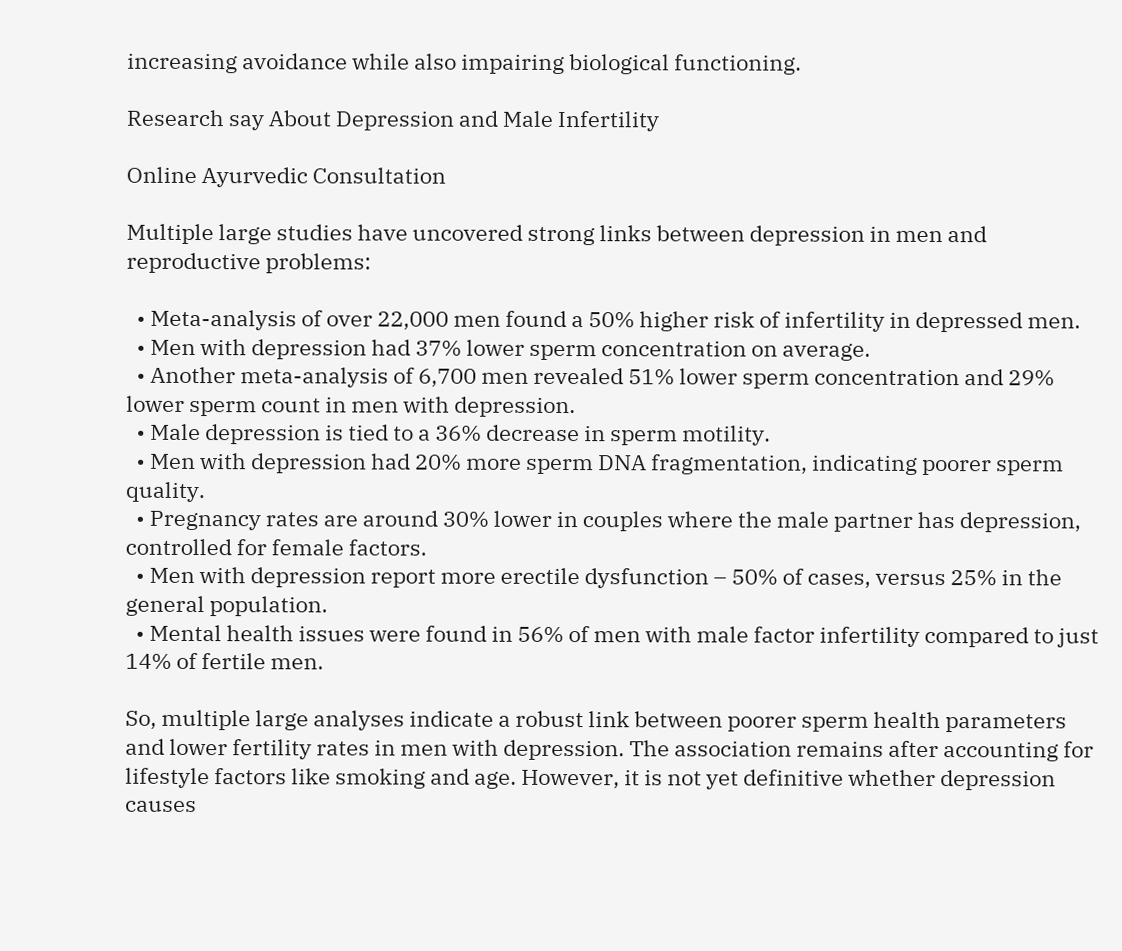increasing avoidance while also impairing biological functioning.

Research say About Depression and Male Infertility

Online Ayurvedic Consultation

Multiple large studies have uncovered strong links between depression in men and reproductive problems:

  • Meta-analysis of over 22,000 men found a 50% higher risk of infertility in depressed men.
  • Men with depression had 37% lower sperm concentration on average.
  • Another meta-analysis of 6,700 men revealed 51% lower sperm concentration and 29% lower sperm count in men with depression.
  • Male depression is tied to a 36% decrease in sperm motility.
  • Men with depression had 20% more sperm DNA fragmentation, indicating poorer sperm quality.
  • Pregnancy rates are around 30% lower in couples where the male partner has depression, controlled for female factors.
  • Men with depression report more erectile dysfunction – 50% of cases, versus 25% in the general population.
  • Mental health issues were found in 56% of men with male factor infertility compared to just 14% of fertile men.

So, multiple large analyses indicate a robust link between poorer sperm health parameters and lower fertility rates in men with depression. The association remains after accounting for lifestyle factors like smoking and age. However, it is not yet definitive whether depression causes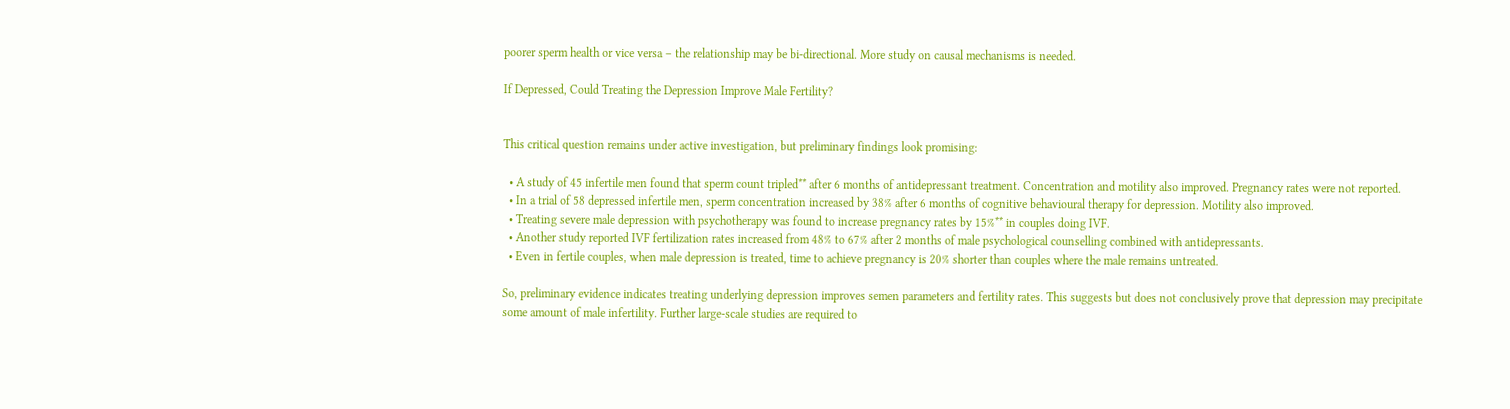poorer sperm health or vice versa – the relationship may be bi-directional. More study on causal mechanisms is needed.

If Depressed, Could Treating the Depression Improve Male Fertility?


This critical question remains under active investigation, but preliminary findings look promising:

  • A study of 45 infertile men found that sperm count tripled** after 6 months of antidepressant treatment. Concentration and motility also improved. Pregnancy rates were not reported.
  • In a trial of 58 depressed infertile men, sperm concentration increased by 38% after 6 months of cognitive behavioural therapy for depression. Motility also improved.
  • Treating severe male depression with psychotherapy was found to increase pregnancy rates by 15%** in couples doing IVF.
  • Another study reported IVF fertilization rates increased from 48% to 67% after 2 months of male psychological counselling combined with antidepressants.
  • Even in fertile couples, when male depression is treated, time to achieve pregnancy is 20% shorter than couples where the male remains untreated.

So, preliminary evidence indicates treating underlying depression improves semen parameters and fertility rates. This suggests but does not conclusively prove that depression may precipitate some amount of male infertility. Further large-scale studies are required to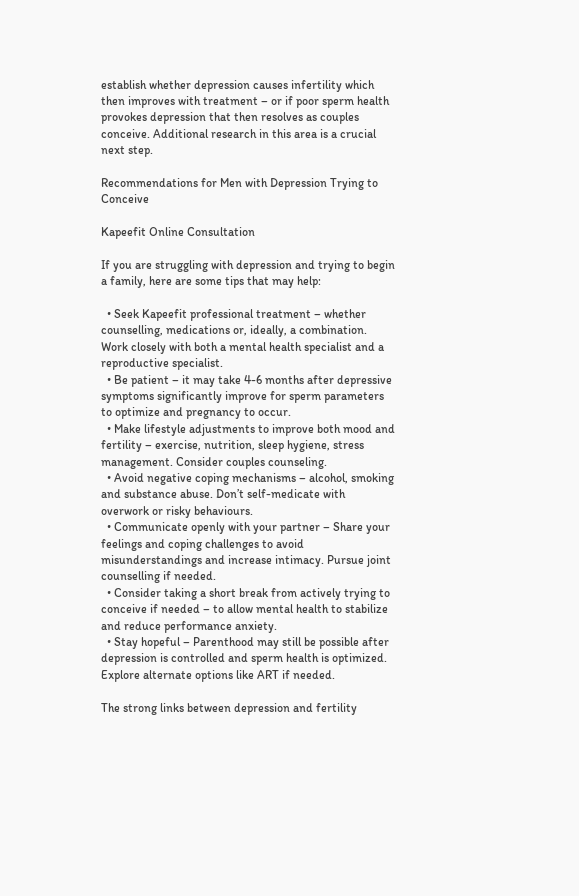establish whether depression causes infertility which then improves with treatment – or if poor sperm health provokes depression that then resolves as couples conceive. Additional research in this area is a crucial next step.

Recommendations for Men with Depression Trying to Conceive

Kapeefit Online Consultation

If you are struggling with depression and trying to begin a family, here are some tips that may help:

  • Seek Kapeefit professional treatment – whether counselling, medications or, ideally, a combination. Work closely with both a mental health specialist and a reproductive specialist.
  • Be patient – it may take 4-6 months after depressive symptoms significantly improve for sperm parameters to optimize and pregnancy to occur.
  • Make lifestyle adjustments to improve both mood and fertility – exercise, nutrition, sleep hygiene, stress management. Consider couples counseling.
  • Avoid negative coping mechanisms – alcohol, smoking and substance abuse. Don’t self-medicate with overwork or risky behaviours.
  • Communicate openly with your partner – Share your feelings and coping challenges to avoid misunderstandings and increase intimacy. Pursue joint counselling if needed.
  • Consider taking a short break from actively trying to conceive if needed – to allow mental health to stabilize and reduce performance anxiety.
  • Stay hopeful – Parenthood may still be possible after depression is controlled and sperm health is optimized. Explore alternate options like ART if needed.

The strong links between depression and fertility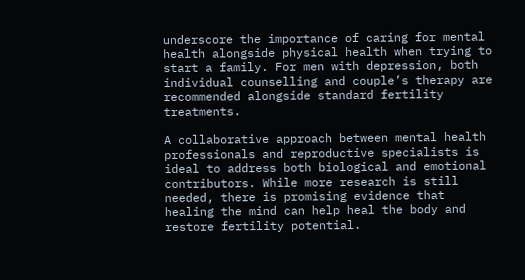underscore the importance of caring for mental health alongside physical health when trying to start a family. For men with depression, both individual counselling and couple’s therapy are recommended alongside standard fertility treatments.

A collaborative approach between mental health professionals and reproductive specialists is ideal to address both biological and emotional contributors. While more research is still needed, there is promising evidence that healing the mind can help heal the body and restore fertility potential.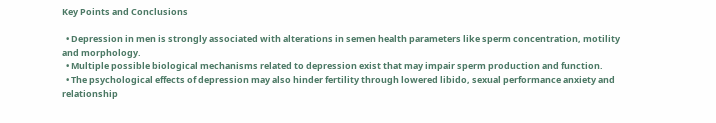Key Points and Conclusions

  • Depression in men is strongly associated with alterations in semen health parameters like sperm concentration, motility and morphology.
  • Multiple possible biological mechanisms related to depression exist that may impair sperm production and function.
  • The psychological effects of depression may also hinder fertility through lowered libido, sexual performance anxiety and relationship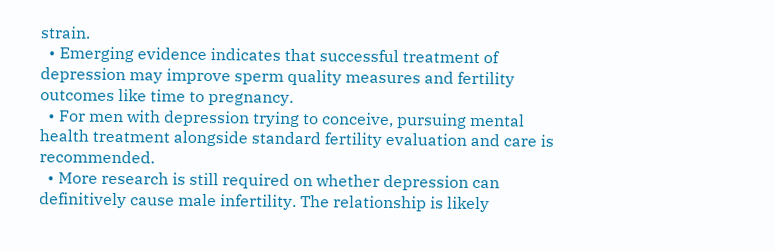strain.
  • Emerging evidence indicates that successful treatment of depression may improve sperm quality measures and fertility outcomes like time to pregnancy.
  • For men with depression trying to conceive, pursuing mental health treatment alongside standard fertility evaluation and care is recommended.
  • More research is still required on whether depression can definitively cause male infertility. The relationship is likely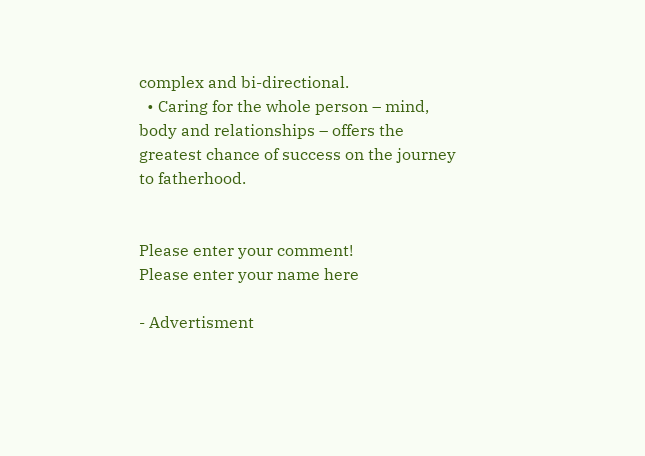complex and bi-directional.
  • Caring for the whole person – mind, body and relationships – offers the greatest chance of success on the journey to fatherhood.


Please enter your comment!
Please enter your name here

- Advertisment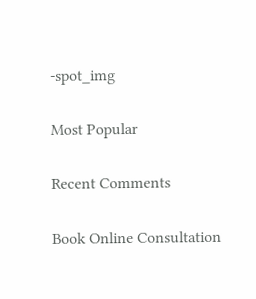-spot_img

Most Popular

Recent Comments

Book Online Consultation